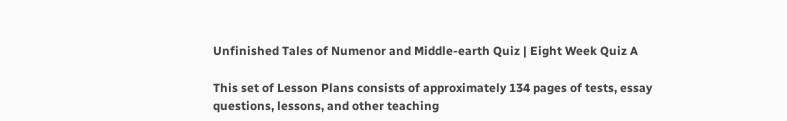Unfinished Tales of Numenor and Middle-earth Quiz | Eight Week Quiz A

This set of Lesson Plans consists of approximately 134 pages of tests, essay questions, lessons, and other teaching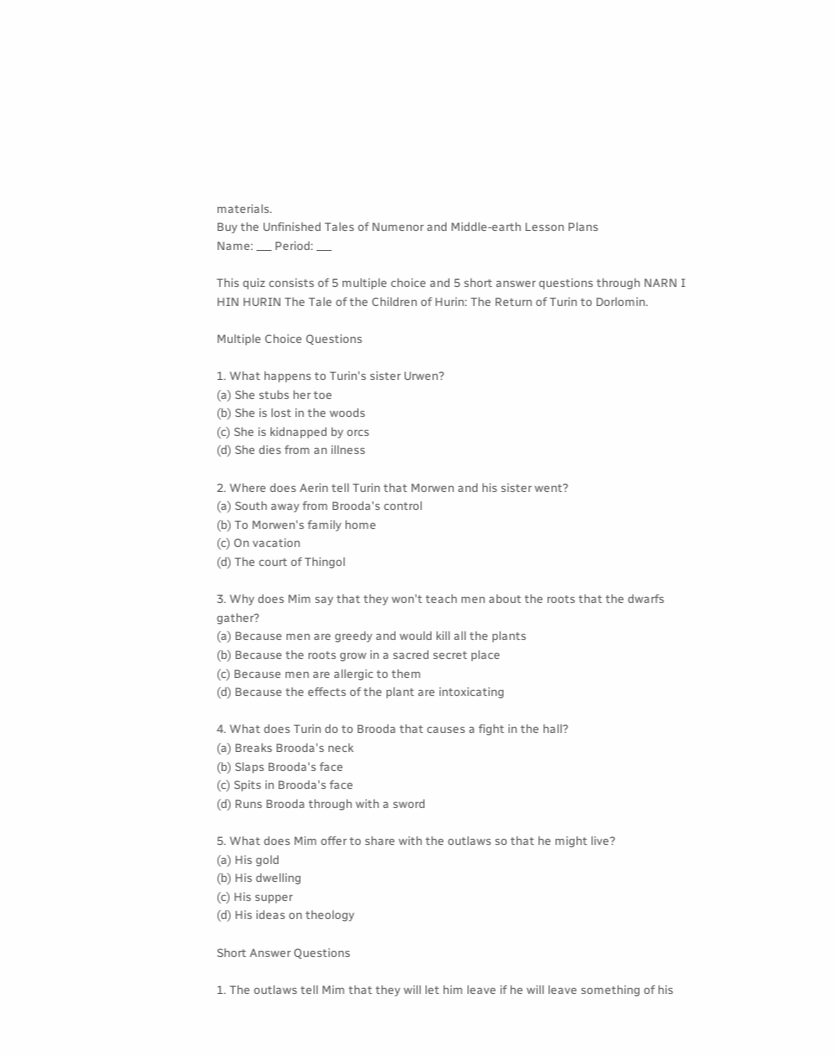materials.
Buy the Unfinished Tales of Numenor and Middle-earth Lesson Plans
Name: ___ Period: ___

This quiz consists of 5 multiple choice and 5 short answer questions through NARN I HIN HURIN The Tale of the Children of Hurin: The Return of Turin to Dorlomin.

Multiple Choice Questions

1. What happens to Turin's sister Urwen?
(a) She stubs her toe
(b) She is lost in the woods
(c) She is kidnapped by orcs
(d) She dies from an illness

2. Where does Aerin tell Turin that Morwen and his sister went?
(a) South away from Brooda's control
(b) To Morwen's family home
(c) On vacation
(d) The court of Thingol

3. Why does Mim say that they won't teach men about the roots that the dwarfs gather?
(a) Because men are greedy and would kill all the plants
(b) Because the roots grow in a sacred secret place
(c) Because men are allergic to them
(d) Because the effects of the plant are intoxicating

4. What does Turin do to Brooda that causes a fight in the hall?
(a) Breaks Brooda's neck
(b) Slaps Brooda's face
(c) Spits in Brooda's face
(d) Runs Brooda through with a sword

5. What does Mim offer to share with the outlaws so that he might live?
(a) His gold
(b) His dwelling
(c) His supper
(d) His ideas on theology

Short Answer Questions

1. The outlaws tell Mim that they will let him leave if he will leave something of his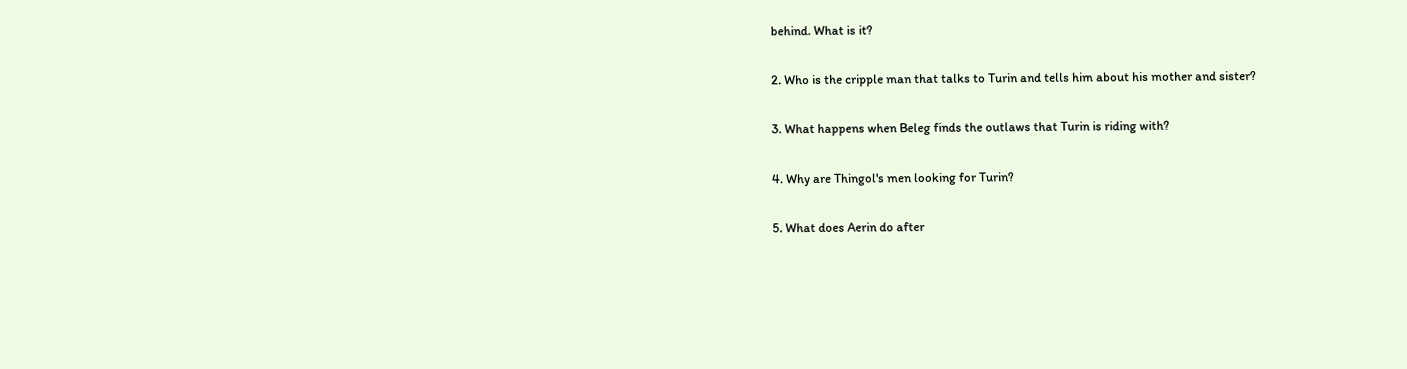behind. What is it?

2. Who is the cripple man that talks to Turin and tells him about his mother and sister?

3. What happens when Beleg finds the outlaws that Turin is riding with?

4. Why are Thingol's men looking for Turin?

5. What does Aerin do after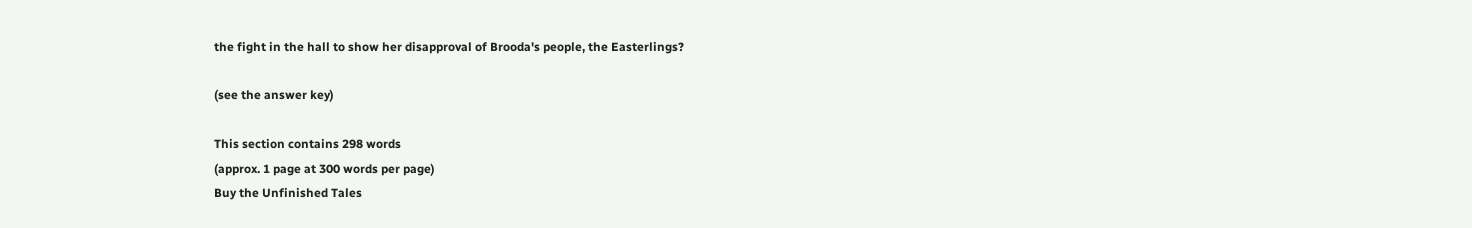the fight in the hall to show her disapproval of Brooda's people, the Easterlings?

(see the answer key)

This section contains 298 words
(approx. 1 page at 300 words per page)
Buy the Unfinished Tales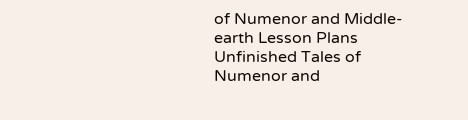of Numenor and Middle-earth Lesson Plans
Unfinished Tales of Numenor and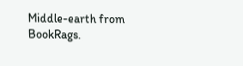Middle-earth from BookRags.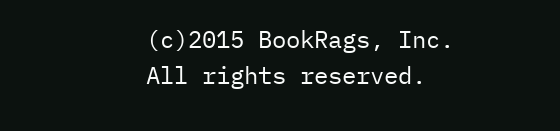(c)2015 BookRags, Inc. All rights reserved.